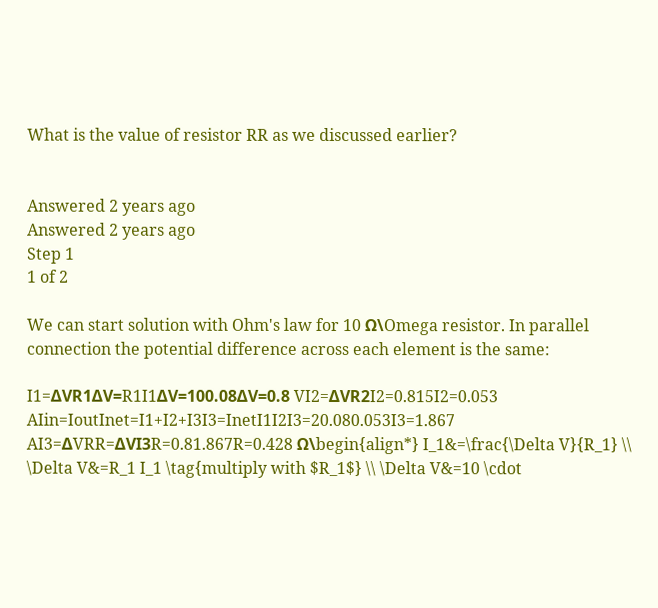What is the value of resistor RR as we discussed earlier?


Answered 2 years ago
Answered 2 years ago
Step 1
1 of 2

We can start solution with Ohm's law for 10 Ω\Omega resistor. In parallel connection the potential difference across each element is the same:

I1=ΔVR1ΔV=R1I1ΔV=100.08ΔV=0.8 VI2=ΔVR2I2=0.815I2=0.053 AIin=IoutInet=I1+I2+I3I3=InetI1I2I3=20.080.053I3=1.867 AI3=ΔVRR=ΔVI3R=0.81.867R=0.428 Ω\begin{align*} I_1&=\frac{\Delta V}{R_1} \\ \Delta V&=R_1 I_1 \tag{multiply with $R_1$} \\ \Delta V&=10 \cdot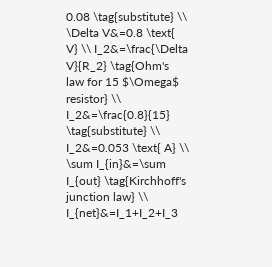0.08 \tag{substitute} \\ \Delta V&=0.8 \text{ V} \\ I_2&=\frac{\Delta V}{R_2} \tag{Ohm's law for 15 $\Omega$ resistor} \\ I_2&=\frac{0.8}{15} \tag{substitute} \\ I_2&=0.053 \text{ A} \\ \sum I_{in}&=\sum I_{out} \tag{Kirchhoff's junction law} \\ I_{net}&=I_1+I_2+I_3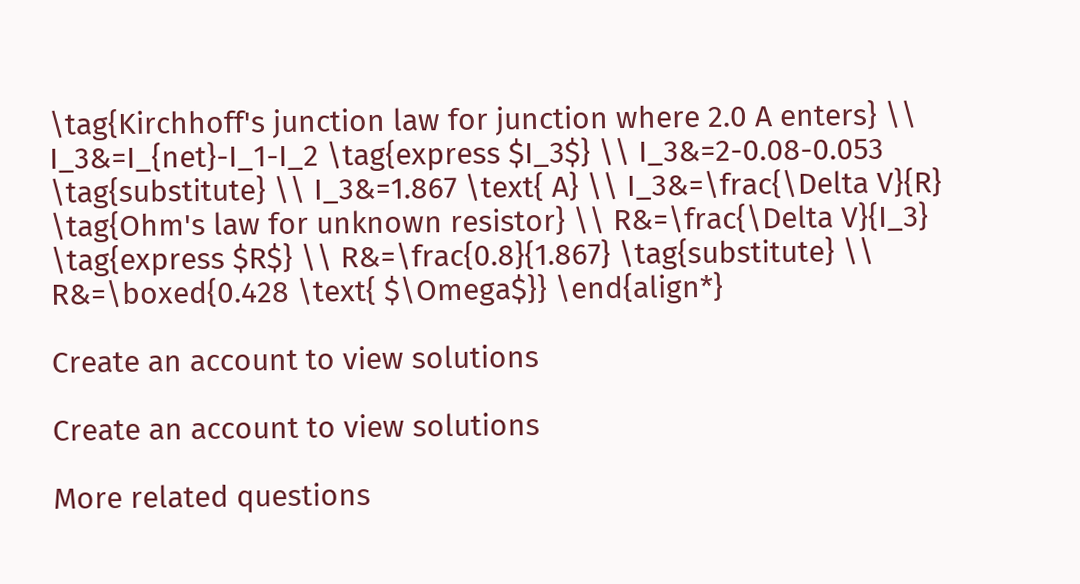\tag{Kirchhoff's junction law for junction where 2.0 A enters} \\ I_3&=I_{net}-I_1-I_2 \tag{express $I_3$} \\ I_3&=2-0.08-0.053 \tag{substitute} \\ I_3&=1.867 \text{ A} \\ I_3&=\frac{\Delta V}{R} \tag{Ohm's law for unknown resistor} \\ R&=\frac{\Delta V}{I_3} \tag{express $R$} \\ R&=\frac{0.8}{1.867} \tag{substitute} \\ R&=\boxed{0.428 \text{ $\Omega$}} \end{align*}

Create an account to view solutions

Create an account to view solutions

More related questions